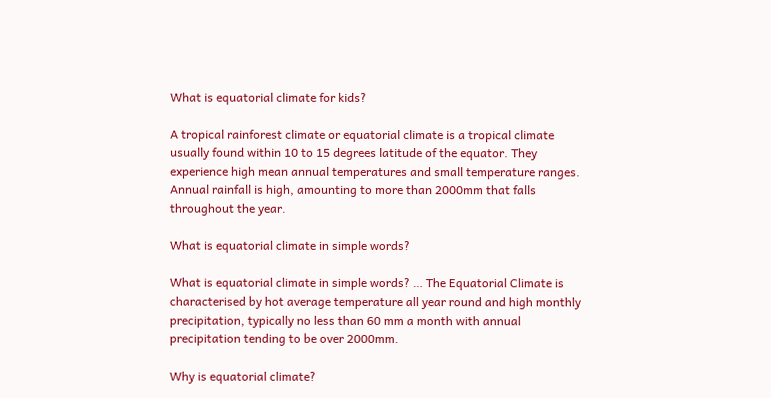What is equatorial climate for kids?

A tropical rainforest climate or equatorial climate is a tropical climate usually found within 10 to 15 degrees latitude of the equator. They experience high mean annual temperatures and small temperature ranges. Annual rainfall is high, amounting to more than 2000mm that falls throughout the year.

What is equatorial climate in simple words?

What is equatorial climate in simple words? … The Equatorial Climate is characterised by hot average temperature all year round and high monthly precipitation, typically no less than 60 mm a month with annual precipitation tending to be over 2000mm.

Why is equatorial climate?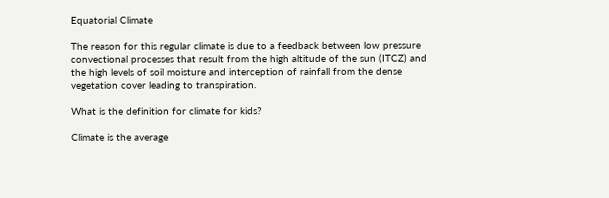Equatorial Climate

The reason for this regular climate is due to a feedback between low pressure convectional processes that result from the high altitude of the sun (ITCZ) and the high levels of soil moisture and interception of rainfall from the dense vegetation cover leading to transpiration.

What is the definition for climate for kids?

Climate is the average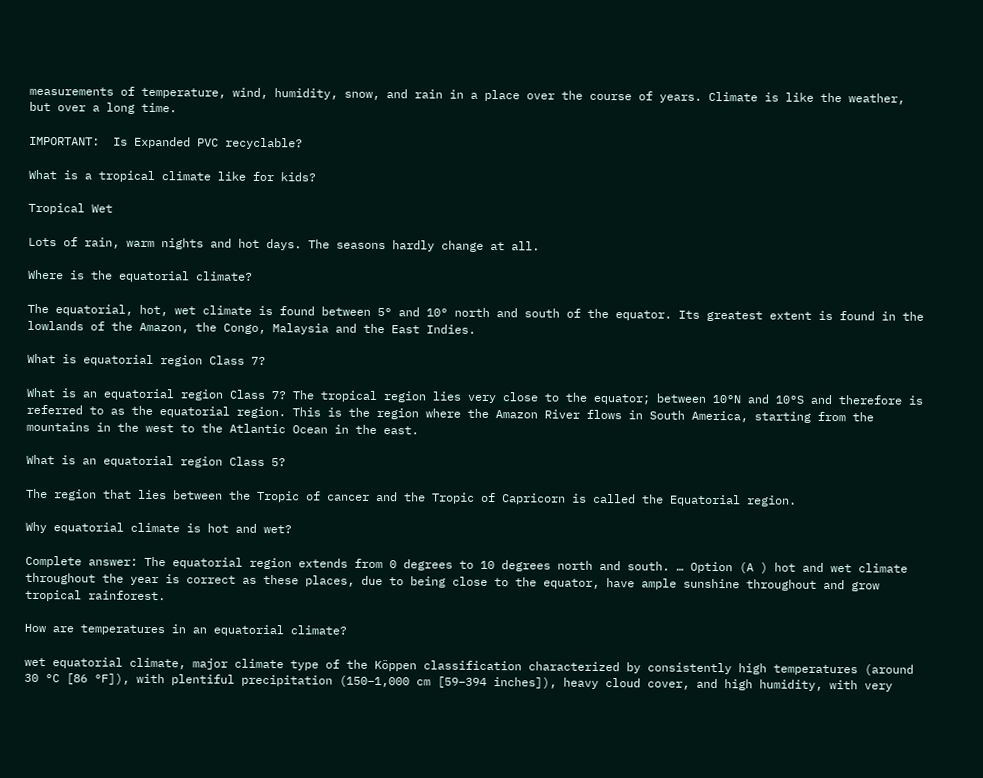measurements of temperature, wind, humidity, snow, and rain in a place over the course of years. Climate is like the weather, but over a long time.

IMPORTANT:  Is Expanded PVC recyclable?

What is a tropical climate like for kids?

Tropical Wet

Lots of rain, warm nights and hot days. The seasons hardly change at all.

Where is the equatorial climate?

The equatorial, hot, wet climate is found between 5° and 10° north and south of the equator. Its greatest extent is found in the lowlands of the Amazon, the Congo, Malaysia and the East Indies.

What is equatorial region Class 7?

What is an equatorial region Class 7? The tropical region lies very close to the equator; between 10°N and 10°S and therefore is referred to as the equatorial region. This is the region where the Amazon River flows in South America, starting from the mountains in the west to the Atlantic Ocean in the east.

What is an equatorial region Class 5?

The region that lies between the Tropic of cancer and the Tropic of Capricorn is called the Equatorial region.

Why equatorial climate is hot and wet?

Complete answer: The equatorial region extends from 0 degrees to 10 degrees north and south. … Option (A ) hot and wet climate throughout the year is correct as these places, due to being close to the equator, have ample sunshine throughout and grow tropical rainforest.

How are temperatures in an equatorial climate?

wet equatorial climate, major climate type of the Köppen classification characterized by consistently high temperatures (around 30 °C [86 °F]), with plentiful precipitation (150–1,000 cm [59–394 inches]), heavy cloud cover, and high humidity, with very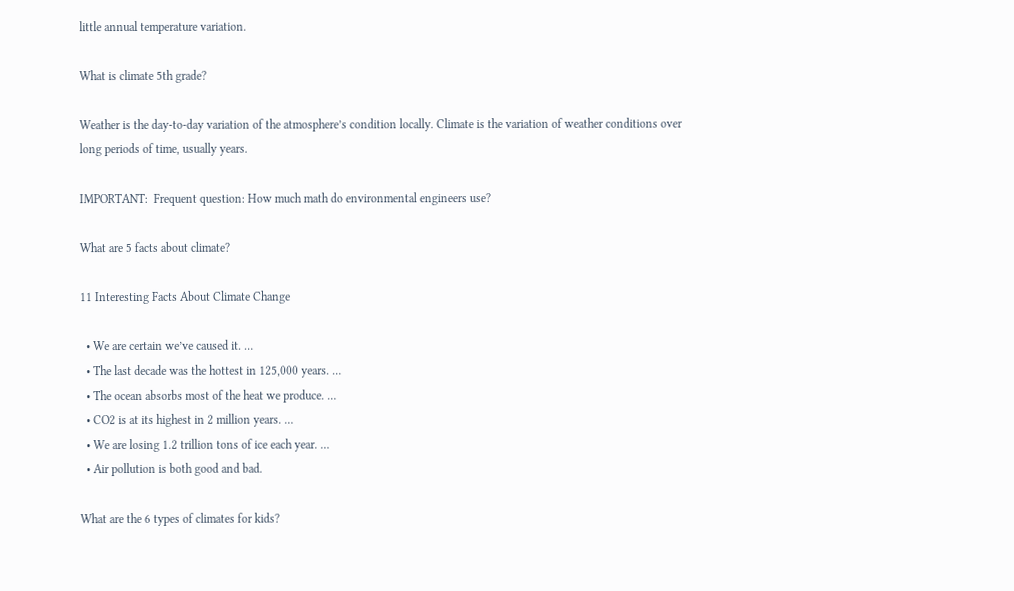little annual temperature variation.

What is climate 5th grade?

Weather is the day-to-day variation of the atmosphere’s condition locally. Climate is the variation of weather conditions over long periods of time, usually years.

IMPORTANT:  Frequent question: How much math do environmental engineers use?

What are 5 facts about climate?

11 Interesting Facts About Climate Change

  • We are certain we’ve caused it. …
  • The last decade was the hottest in 125,000 years. …
  • The ocean absorbs most of the heat we produce. …
  • CO2 is at its highest in 2 million years. …
  • We are losing 1.2 trillion tons of ice each year. …
  • Air pollution is both good and bad.

What are the 6 types of climates for kids?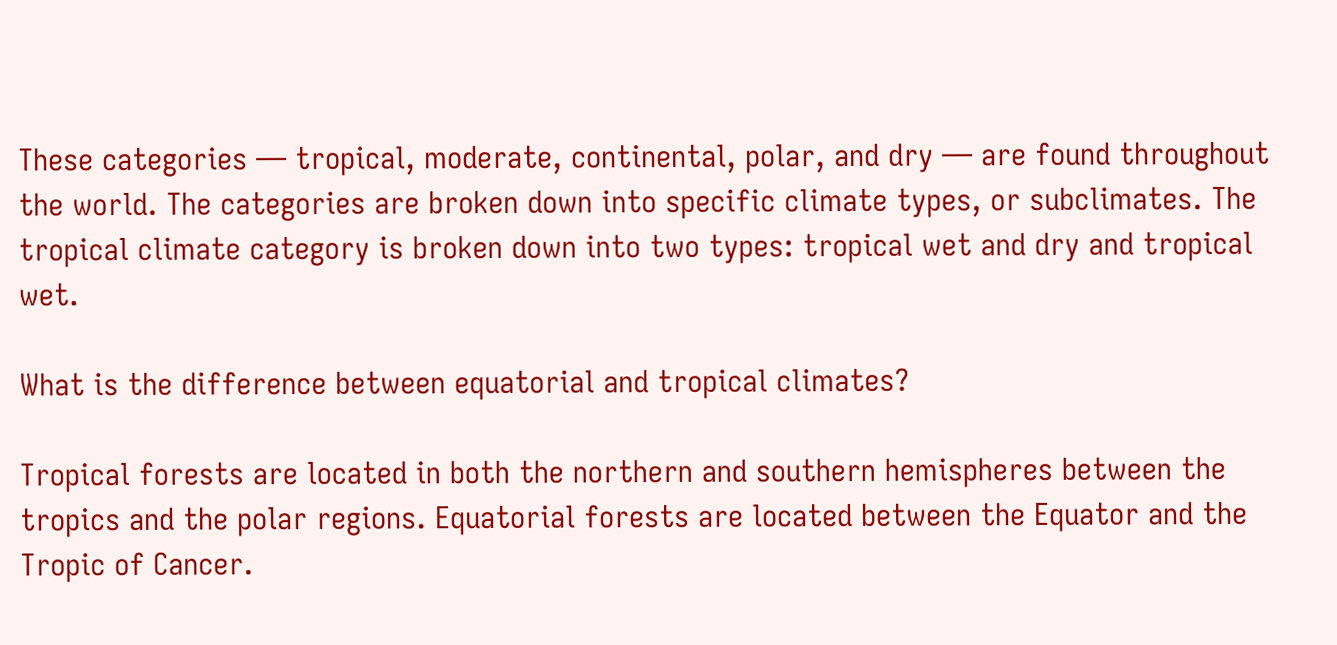These categories — tropical, moderate, continental, polar, and dry — are found throughout the world. The categories are broken down into specific climate types, or subclimates. The tropical climate category is broken down into two types: tropical wet and dry and tropical wet.

What is the difference between equatorial and tropical climates?

Tropical forests are located in both the northern and southern hemispheres between the tropics and the polar regions. Equatorial forests are located between the Equator and the Tropic of Cancer.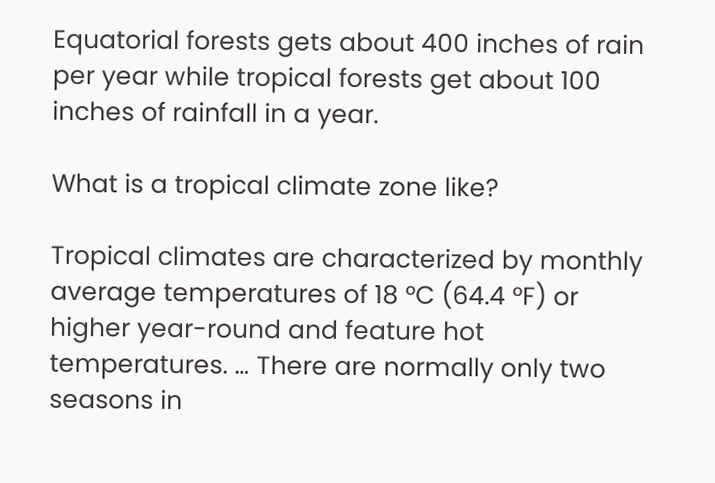Equatorial forests gets about 400 inches of rain per year while tropical forests get about 100 inches of rainfall in a year.

What is a tropical climate zone like?

Tropical climates are characterized by monthly average temperatures of 18 °C (64.4 °F) or higher year-round and feature hot temperatures. … There are normally only two seasons in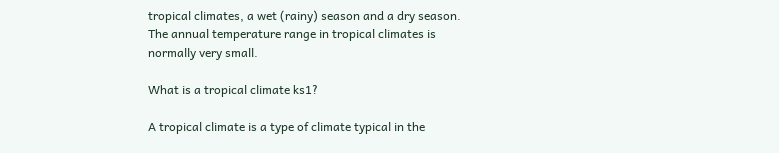tropical climates, a wet (rainy) season and a dry season. The annual temperature range in tropical climates is normally very small.

What is a tropical climate ks1?

A tropical climate is a type of climate typical in the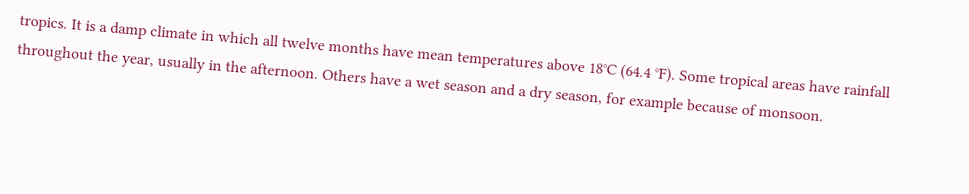tropics. It is a damp climate in which all twelve months have mean temperatures above 18°C (64.4 °F). Some tropical areas have rainfall throughout the year, usually in the afternoon. Others have a wet season and a dry season, for example because of monsoon.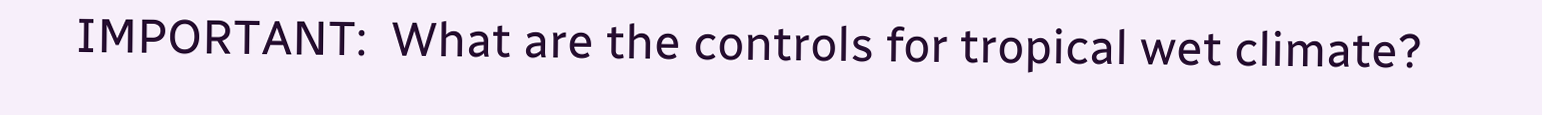IMPORTANT:  What are the controls for tropical wet climate?